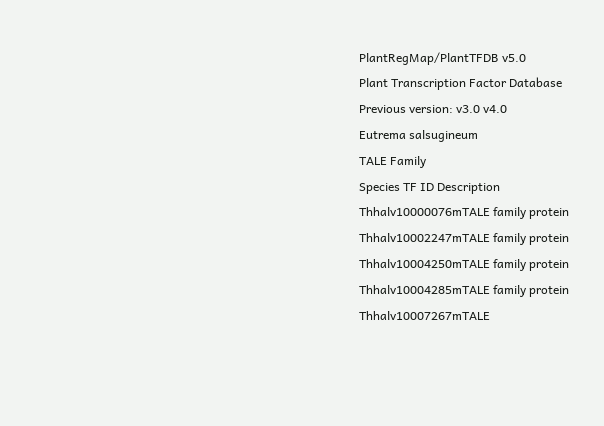PlantRegMap/PlantTFDB v5.0
Plant Transcription Factor Database
Previous version: v3.0 v4.0
Eutrema salsugineum
TALE Family
Species TF ID Description
Thhalv10000076mTALE family protein
Thhalv10002247mTALE family protein
Thhalv10004250mTALE family protein
Thhalv10004285mTALE family protein
Thhalv10007267mTALE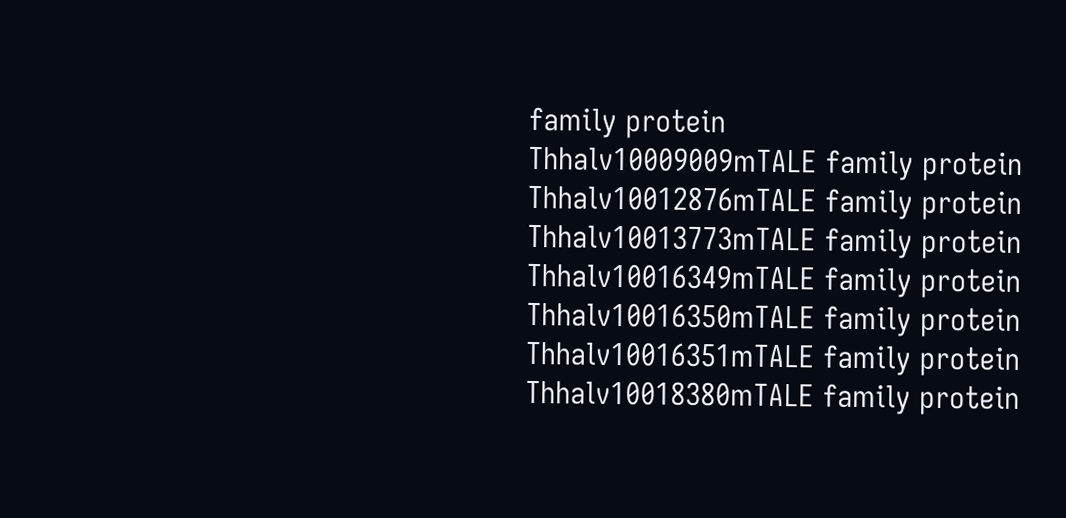family protein
Thhalv10009009mTALE family protein
Thhalv10012876mTALE family protein
Thhalv10013773mTALE family protein
Thhalv10016349mTALE family protein
Thhalv10016350mTALE family protein
Thhalv10016351mTALE family protein
Thhalv10018380mTALE family protein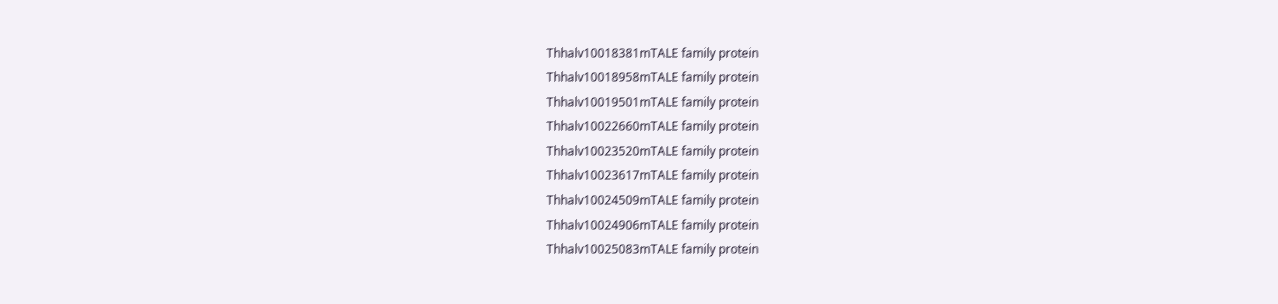Thhalv10018381mTALE family protein
Thhalv10018958mTALE family protein
Thhalv10019501mTALE family protein
Thhalv10022660mTALE family protein
Thhalv10023520mTALE family protein
Thhalv10023617mTALE family protein
Thhalv10024509mTALE family protein
Thhalv10024906mTALE family protein
Thhalv10025083mTALE family protein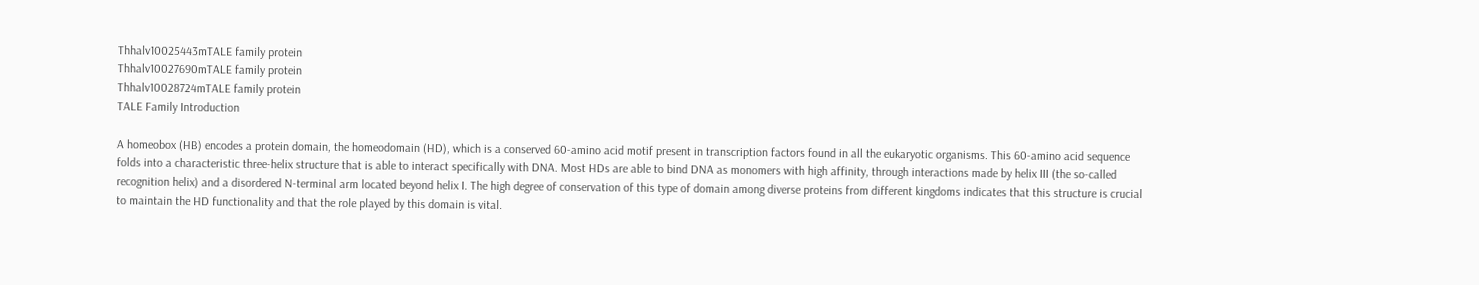Thhalv10025443mTALE family protein
Thhalv10027690mTALE family protein
Thhalv10028724mTALE family protein
TALE Family Introduction

A homeobox (HB) encodes a protein domain, the homeodomain (HD), which is a conserved 60-amino acid motif present in transcription factors found in all the eukaryotic organisms. This 60-amino acid sequence folds into a characteristic three-helix structure that is able to interact specifically with DNA. Most HDs are able to bind DNA as monomers with high affinity, through interactions made by helix III (the so-called recognition helix) and a disordered N-terminal arm located beyond helix I. The high degree of conservation of this type of domain among diverse proteins from different kingdoms indicates that this structure is crucial to maintain the HD functionality and that the role played by this domain is vital.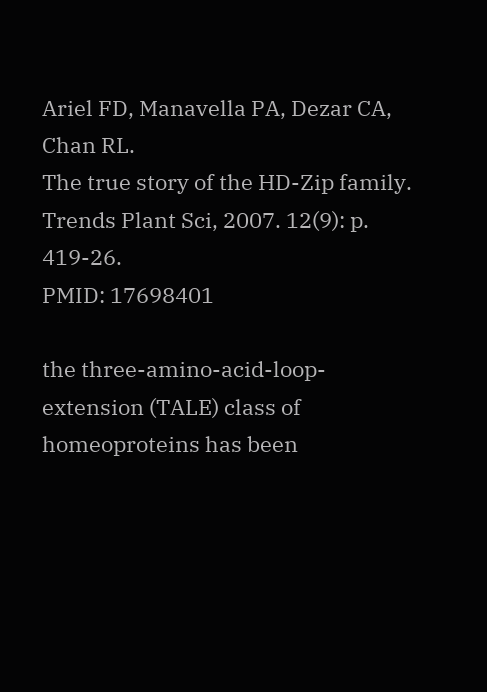Ariel FD, Manavella PA, Dezar CA, Chan RL.
The true story of the HD-Zip family.
Trends Plant Sci, 2007. 12(9): p. 419-26.
PMID: 17698401

the three-amino-acid-loop-extension (TALE) class of homeoproteins has been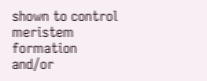shown to control meristem formation and/or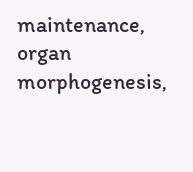maintenance, organ morphogenesis,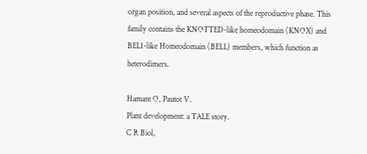organ position, and several aspects of the reproductive phase. This family contains the KNOTTED-like homeodomain (KNOX) and BEL1-like Homeodomain (BELL) members, which function as heterodimers.

Hamant O, Pautot V.
Plant development: a TALE story.
C R Biol,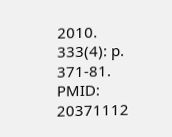2010. 333(4): p. 371-81.
PMID: 20371112